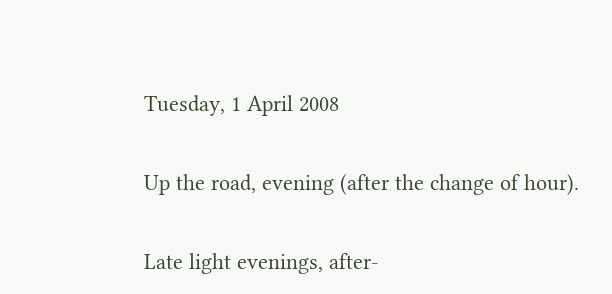Tuesday, 1 April 2008

Up the road, evening (after the change of hour).

Late light evenings, after-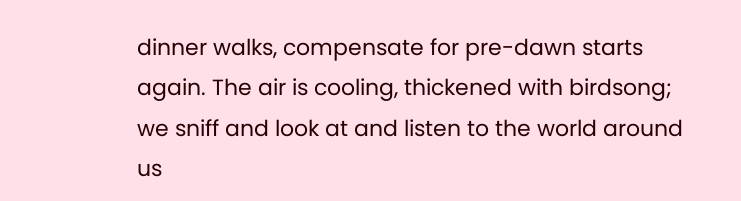dinner walks, compensate for pre-dawn starts again. The air is cooling, thickened with birdsong; we sniff and look at and listen to the world around us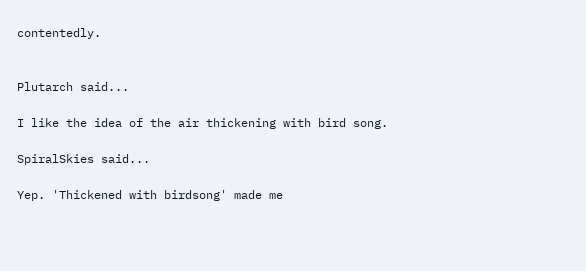contentedly.


Plutarch said...

I like the idea of the air thickening with bird song.

SpiralSkies said...

Yep. 'Thickened with birdsong' made me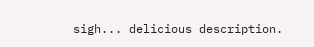sigh... delicious description.